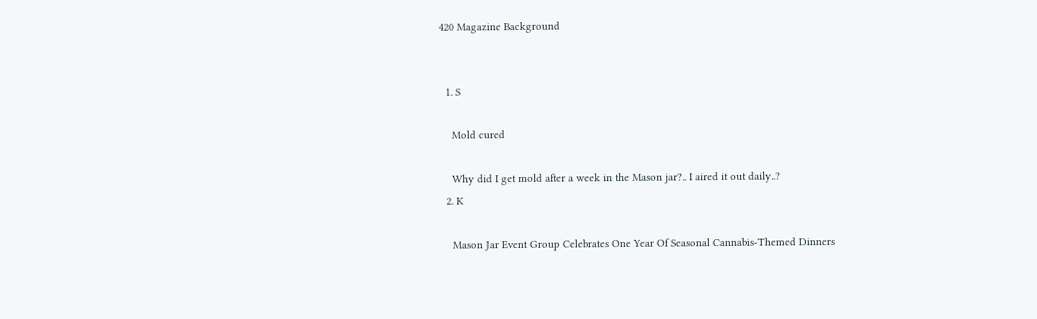420 Magazine Background


  1. S

    Mold cured

    Why did I get mold after a week in the Mason jar?.. I aired it out daily..?
  2. K

    Mason Jar Event Group Celebrates One Year Of Seasonal Cannabis-Themed Dinners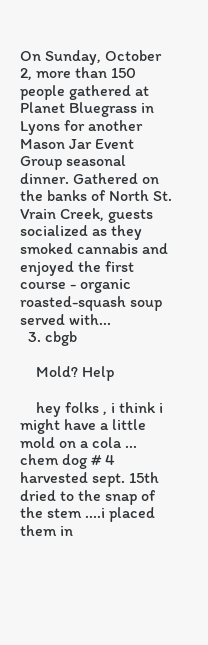On Sunday, October 2, more than 150 people gathered at Planet Bluegrass in Lyons for another Mason Jar Event Group seasonal dinner. Gathered on the banks of North St. Vrain Creek, guests socialized as they smoked cannabis and enjoyed the first course - organic roasted-squash soup served with...
  3. cbgb

    Mold? Help

    hey folks , i think i might have a little mold on a cola ... chem dog # 4 harvested sept. 15th dried to the snap of the stem ....i placed them in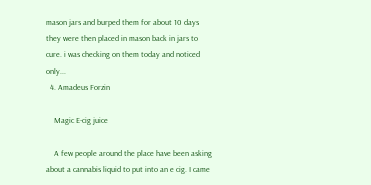mason jars and burped them for about 10 days they were then placed in mason back in jars to cure. i was checking on them today and noticed only...
  4. Amadeus Forzin

    Magic E-cig juice

    A few people around the place have been asking about a cannabis liquid to put into an e cig. I came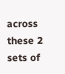across these 2 sets of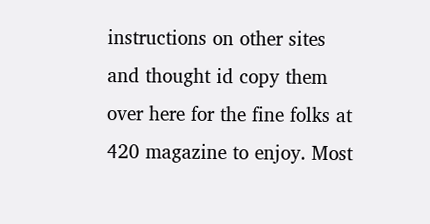instructions on other sites and thought id copy them over here for the fine folks at 420 magazine to enjoy. Most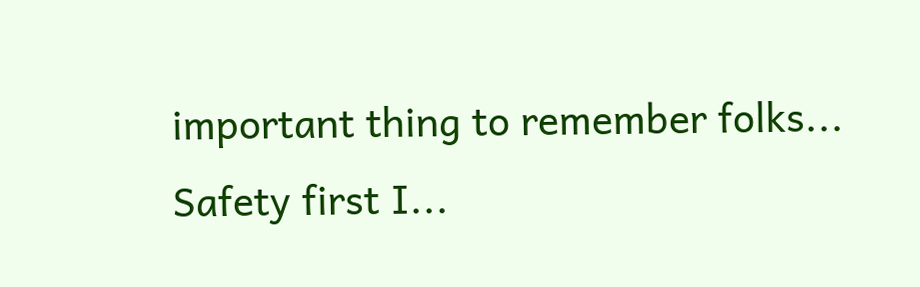important thing to remember folks... Safety first I...